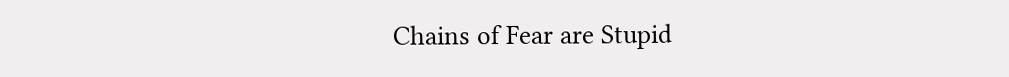Chains of Fear are Stupid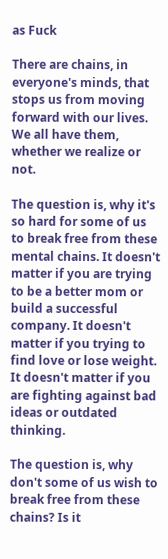as Fuck

There are chains, in everyone's minds, that stops us from moving forward with our lives. We all have them, whether we realize or not.

The question is, why it's so hard for some of us to break free from these mental chains. It doesn't matter if you are trying to be a better mom or build a successful company. It doesn't matter if you trying to find love or lose weight. It doesn't matter if you are fighting against bad ideas or outdated thinking.

The question is, why don't some of us wish to break free from these chains? Is it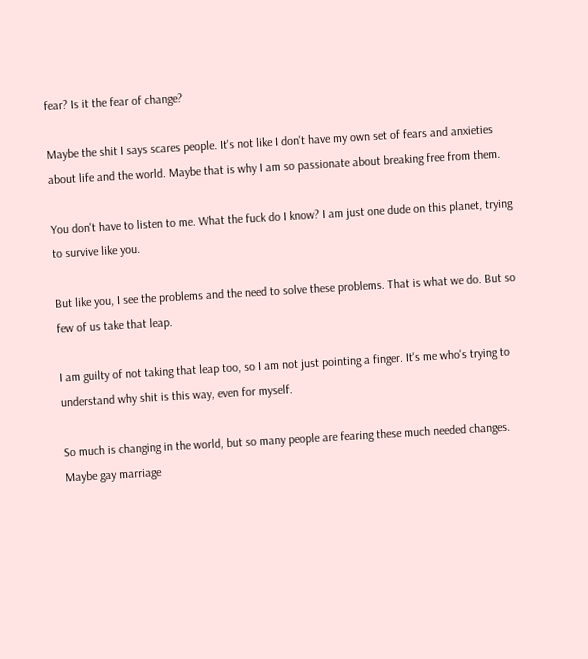fear? Is it the fear of change?

Maybe the shit I says scares people. It's not like I don't have my own set of fears and anxieties about life and the world. Maybe that is why I am so passionate about breaking free from them.

You don't have to listen to me. What the fuck do I know? I am just one dude on this planet, trying to survive like you.

But like you, I see the problems and the need to solve these problems. That is what we do. But so few of us take that leap.

I am guilty of not taking that leap too, so I am not just pointing a finger. It's me who's trying to understand why shit is this way, even for myself.

So much is changing in the world, but so many people are fearing these much needed changes. Maybe gay marriage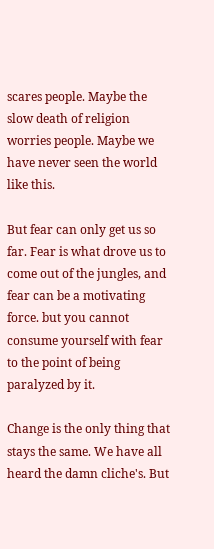scares people. Maybe the slow death of religion worries people. Maybe we have never seen the world like this.

But fear can only get us so far. Fear is what drove us to come out of the jungles, and fear can be a motivating force. but you cannot consume yourself with fear to the point of being paralyzed by it.

Change is the only thing that stays the same. We have all heard the damn cliche's. But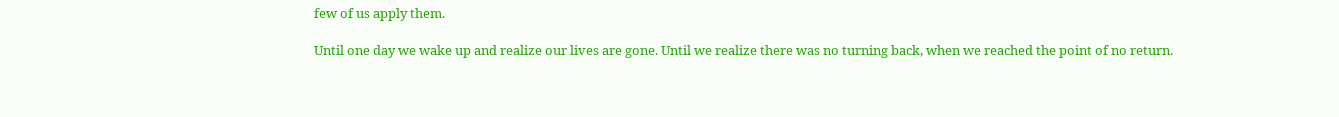few of us apply them.

Until one day we wake up and realize our lives are gone. Until we realize there was no turning back, when we reached the point of no return.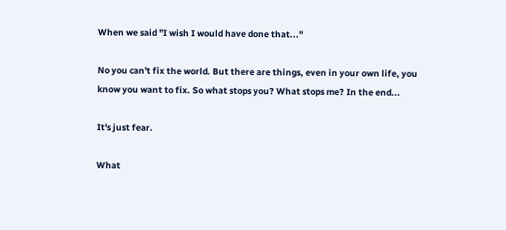When we said "I wish I would have done that..."

No you can't fix the world. But there are things, even in your own life, you know you want to fix. So what stops you? What stops me? In the end...

It's just fear.

What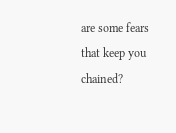are some fears that keep you chained?